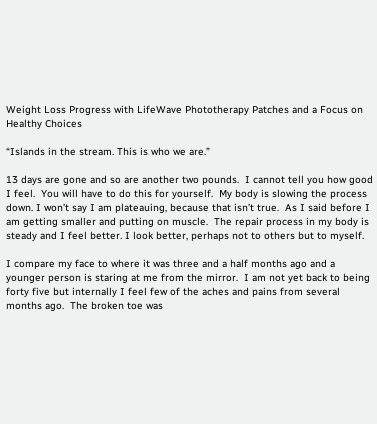Weight Loss Progress with LifeWave Phototherapy Patches and a Focus on Healthy Choices

“Islands in the stream. This is who we are.”

13 days are gone and so are another two pounds.  I cannot tell you how good I feel.  You will have to do this for yourself.  My body is slowing the process down. I won’t say I am plateauing, because that isn’t true.  As I said before I am getting smaller and putting on muscle.  The repair process in my body is steady and I feel better. I look better, perhaps not to others but to myself.

I compare my face to where it was three and a half months ago and a younger person is staring at me from the mirror.  I am not yet back to being forty five but internally I feel few of the aches and pains from several months ago.  The broken toe was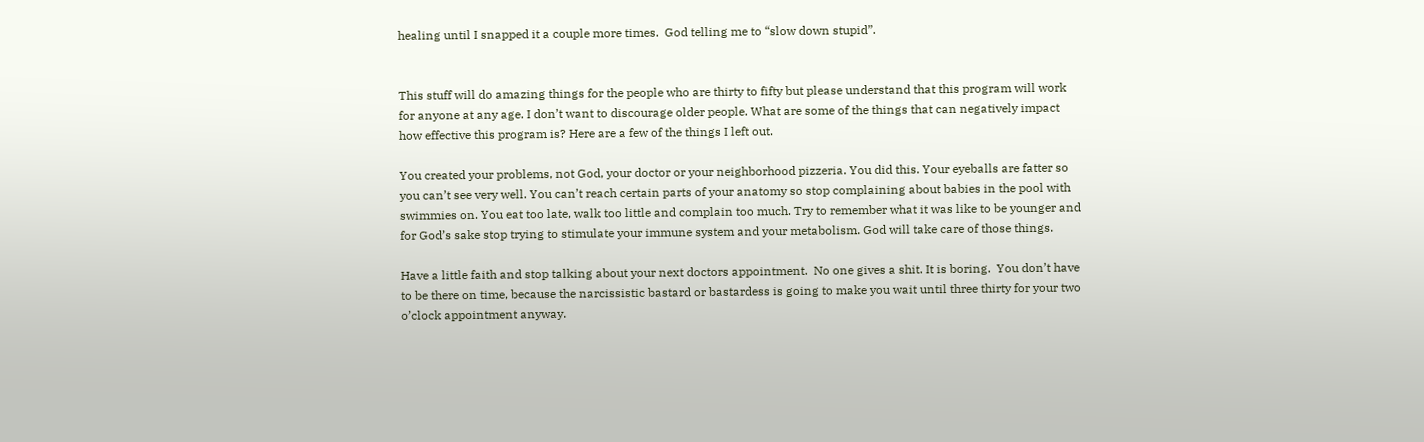healing until I snapped it a couple more times.  God telling me to “slow down stupid”.


This stuff will do amazing things for the people who are thirty to fifty but please understand that this program will work for anyone at any age. I don’t want to discourage older people. What are some of the things that can negatively impact how effective this program is? Here are a few of the things I left out.

You created your problems, not God, your doctor or your neighborhood pizzeria. You did this. Your eyeballs are fatter so you can’t see very well. You can’t reach certain parts of your anatomy so stop complaining about babies in the pool with swimmies on. You eat too late, walk too little and complain too much. Try to remember what it was like to be younger and for God’s sake stop trying to stimulate your immune system and your metabolism. God will take care of those things.

Have a little faith and stop talking about your next doctors appointment.  No one gives a shit. It is boring.  You don’t have to be there on time, because the narcissistic bastard or bastardess is going to make you wait until three thirty for your two o’clock appointment anyway.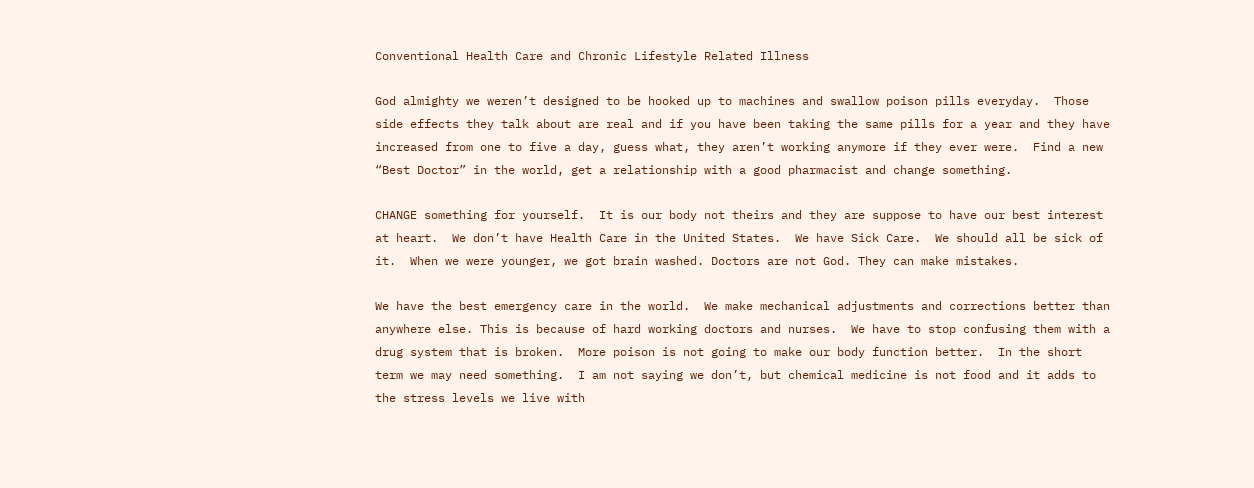Conventional Health Care and Chronic Lifestyle Related Illness

God almighty we weren’t designed to be hooked up to machines and swallow poison pills everyday.  Those side effects they talk about are real and if you have been taking the same pills for a year and they have increased from one to five a day, guess what, they aren’t working anymore if they ever were.  Find a new “Best Doctor” in the world, get a relationship with a good pharmacist and change something.

CHANGE something for yourself.  It is our body not theirs and they are suppose to have our best interest at heart.  We don’t have Health Care in the United States.  We have Sick Care.  We should all be sick of it.  When we were younger, we got brain washed. Doctors are not God. They can make mistakes.

We have the best emergency care in the world.  We make mechanical adjustments and corrections better than anywhere else. This is because of hard working doctors and nurses.  We have to stop confusing them with a drug system that is broken.  More poison is not going to make our body function better.  In the short term we may need something.  I am not saying we don’t, but chemical medicine is not food and it adds to the stress levels we live with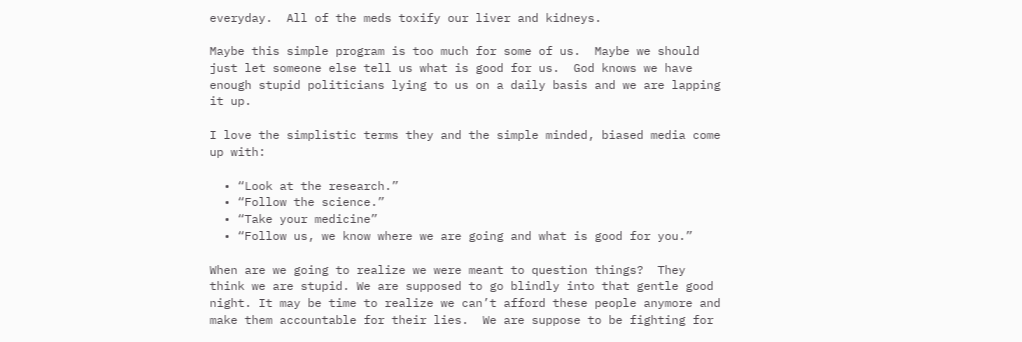everyday.  All of the meds toxify our liver and kidneys.

Maybe this simple program is too much for some of us.  Maybe we should just let someone else tell us what is good for us.  God knows we have enough stupid politicians lying to us on a daily basis and we are lapping it up.

I love the simplistic terms they and the simple minded, biased media come up with:

  • “Look at the research.”
  • “Follow the science.”
  • “Take your medicine”
  • “Follow us, we know where we are going and what is good for you.”

When are we going to realize we were meant to question things?  They think we are stupid. We are supposed to go blindly into that gentle good night. It may be time to realize we can’t afford these people anymore and make them accountable for their lies.  We are suppose to be fighting for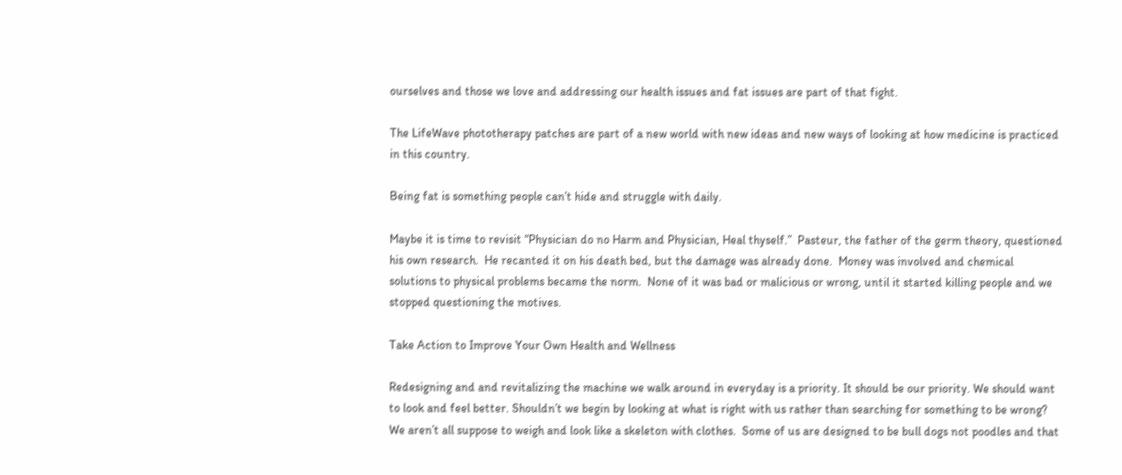ourselves and those we love and addressing our health issues and fat issues are part of that fight.

The LifeWave phototherapy patches are part of a new world with new ideas and new ways of looking at how medicine is practiced in this country.

Being fat is something people can’t hide and struggle with daily.

Maybe it is time to revisit “Physician do no Harm and Physician, Heal thyself.”  Pasteur, the father of the germ theory, questioned his own research.  He recanted it on his death bed, but the damage was already done.  Money was involved and chemical solutions to physical problems became the norm.  None of it was bad or malicious or wrong, until it started killing people and we stopped questioning the motives.

Take Action to Improve Your Own Health and Wellness

Redesigning and and revitalizing the machine we walk around in everyday is a priority. It should be our priority. We should want to look and feel better. Shouldn’t we begin by looking at what is right with us rather than searching for something to be wrong?  We aren’t all suppose to weigh and look like a skeleton with clothes.  Some of us are designed to be bull dogs not poodles and that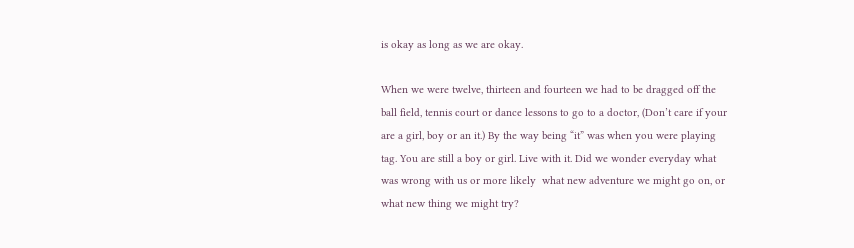is okay as long as we are okay.

When we were twelve, thirteen and fourteen we had to be dragged off the ball field, tennis court or dance lessons to go to a doctor, (Don’t care if your are a girl, boy or an it.) By the way being “it” was when you were playing tag. You are still a boy or girl. Live with it. Did we wonder everyday what was wrong with us or more likely  what new adventure we might go on, or what new thing we might try?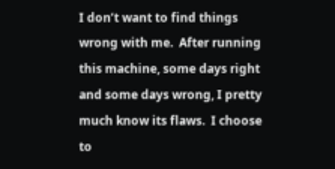I don’t want to find things wrong with me.  After running this machine, some days right and some days wrong, I pretty much know its flaws.  I choose to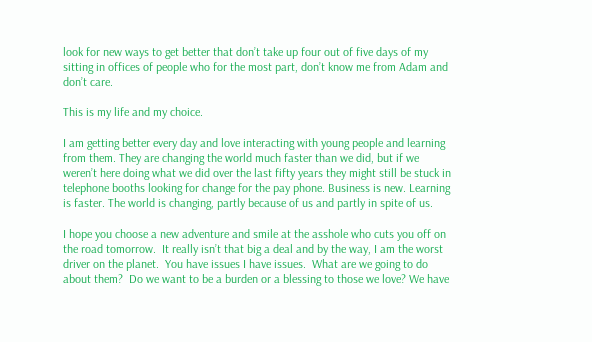look for new ways to get better that don’t take up four out of five days of my sitting in offices of people who for the most part, don’t know me from Adam and don’t care.

This is my life and my choice.

I am getting better every day and love interacting with young people and learning from them. They are changing the world much faster than we did, but if we weren’t here doing what we did over the last fifty years they might still be stuck in telephone booths looking for change for the pay phone. Business is new. Learning is faster. The world is changing, partly because of us and partly in spite of us.

I hope you choose a new adventure and smile at the asshole who cuts you off on the road tomorrow.  It really isn’t that big a deal and by the way, I am the worst driver on the planet.  You have issues I have issues.  What are we going to do about them?  Do we want to be a burden or a blessing to those we love? We have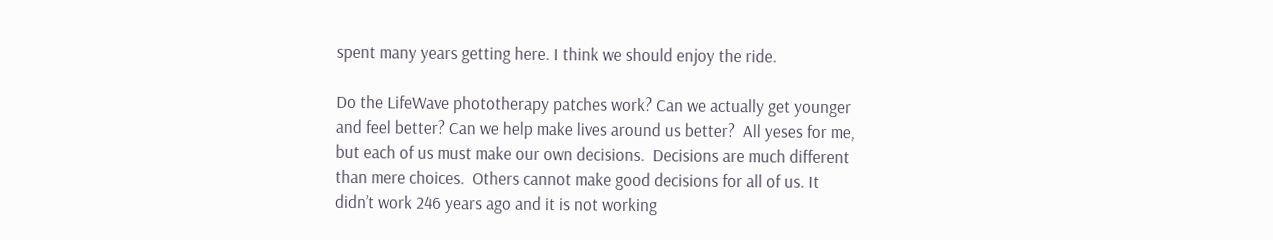spent many years getting here. I think we should enjoy the ride.

Do the LifeWave phototherapy patches work? Can we actually get younger and feel better? Can we help make lives around us better?  All yeses for me, but each of us must make our own decisions.  Decisions are much different than mere choices.  Others cannot make good decisions for all of us. It didn’t work 246 years ago and it is not working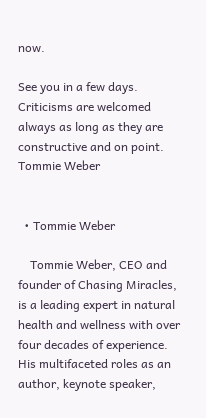now.

See you in a few days.
Criticisms are welcomed always as long as they are constructive and on point.
Tommie Weber


  • Tommie Weber

    Tommie Weber, CEO and founder of Chasing Miracles, is a leading expert in natural health and wellness with over four decades of experience. His multifaceted roles as an author, keynote speaker,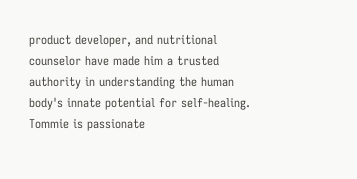product developer, and nutritional counselor have made him a trusted authority in understanding the human body's innate potential for self-healing. Tommie is passionate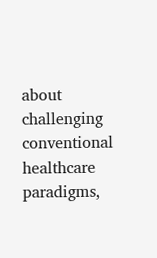about challenging conventional healthcare paradigms,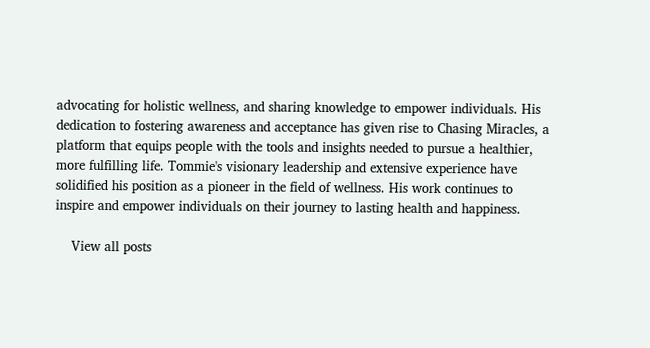advocating for holistic wellness, and sharing knowledge to empower individuals. His dedication to fostering awareness and acceptance has given rise to Chasing Miracles, a platform that equips people with the tools and insights needed to pursue a healthier, more fulfilling life. Tommie's visionary leadership and extensive experience have solidified his position as a pioneer in the field of wellness. His work continues to inspire and empower individuals on their journey to lasting health and happiness.

    View all posts